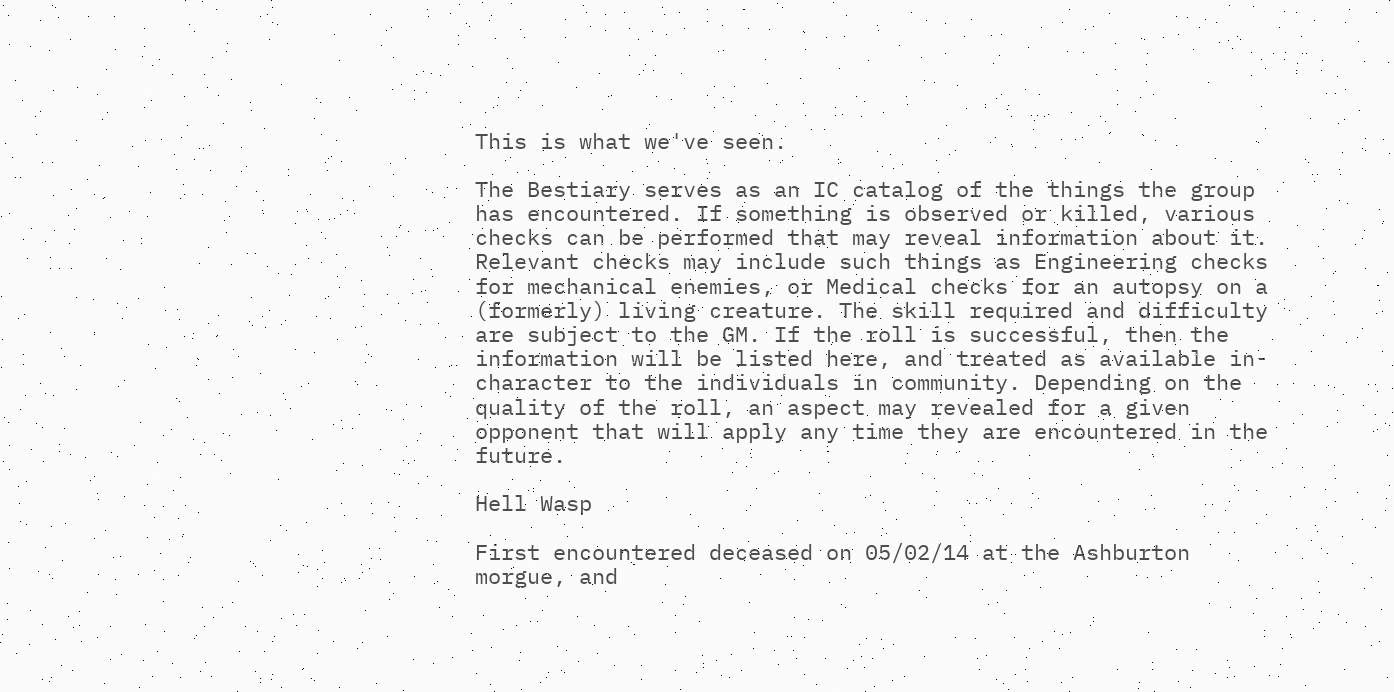This is what we've seen.

The Bestiary serves as an IC catalog of the things the group has encountered. If something is observed or killed, various checks can be performed that may reveal information about it. Relevant checks may include such things as Engineering checks for mechanical enemies, or Medical checks for an autopsy on a (formerly) living creature. The skill required and difficulty are subject to the GM. If the roll is successful, then the information will be listed here, and treated as available in-character to the individuals in community. Depending on the quality of the roll, an aspect may revealed for a given opponent that will apply any time they are encountered in the future.

Hell Wasp

First encountered deceased on 05/02/14 at the Ashburton morgue, and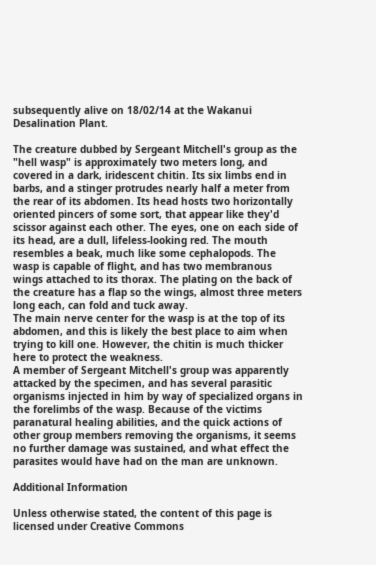subsequently alive on 18/02/14 at the Wakanui Desalination Plant.

The creature dubbed by Sergeant Mitchell's group as the "hell wasp" is approximately two meters long, and covered in a dark, iridescent chitin. Its six limbs end in barbs, and a stinger protrudes nearly half a meter from the rear of its abdomen. Its head hosts two horizontally oriented pincers of some sort, that appear like they'd scissor against each other. The eyes, one on each side of its head, are a dull, lifeless-looking red. The mouth resembles a beak, much like some cephalopods. The wasp is capable of flight, and has two membranous wings attached to its thorax. The plating on the back of the creature has a flap so the wings, almost three meters long each, can fold and tuck away.
The main nerve center for the wasp is at the top of its abdomen, and this is likely the best place to aim when trying to kill one. However, the chitin is much thicker here to protect the weakness.
A member of Sergeant Mitchell's group was apparently attacked by the specimen, and has several parasitic organisms injected in him by way of specialized organs in the forelimbs of the wasp. Because of the victims paranatural healing abilities, and the quick actions of other group members removing the organisms, it seems no further damage was sustained, and what effect the parasites would have had on the man are unknown.

Additional Information

Unless otherwise stated, the content of this page is licensed under Creative Commons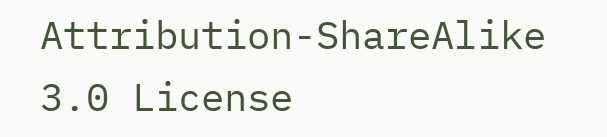Attribution-ShareAlike 3.0 License